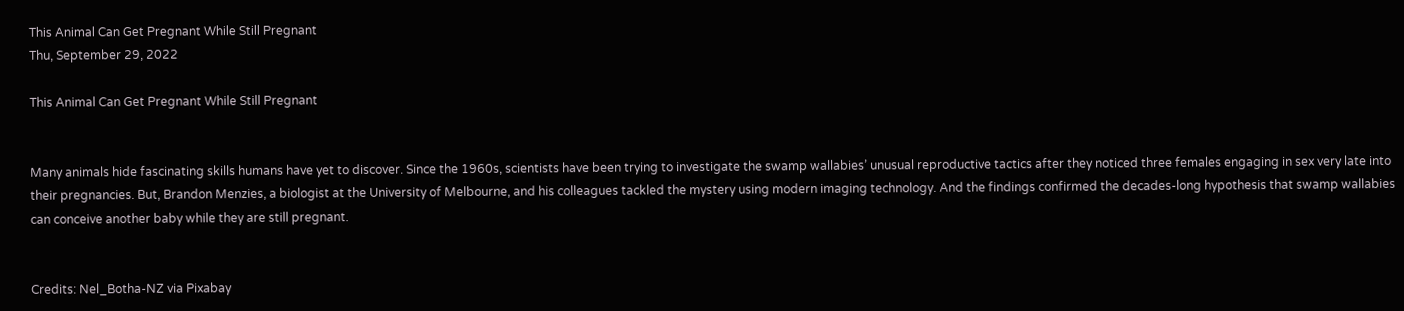This Animal Can Get Pregnant While Still Pregnant
Thu, September 29, 2022

This Animal Can Get Pregnant While Still Pregnant


Many animals hide fascinating skills humans have yet to discover. Since the 1960s, scientists have been trying to investigate the swamp wallabies’ unusual reproductive tactics after they noticed three females engaging in sex very late into their pregnancies. But, Brandon Menzies, a biologist at the University of Melbourne, and his colleagues tackled the mystery using modern imaging technology. And the findings confirmed the decades-long hypothesis that swamp wallabies can conceive another baby while they are still pregnant.


Credits: Nel_Botha-NZ via Pixabay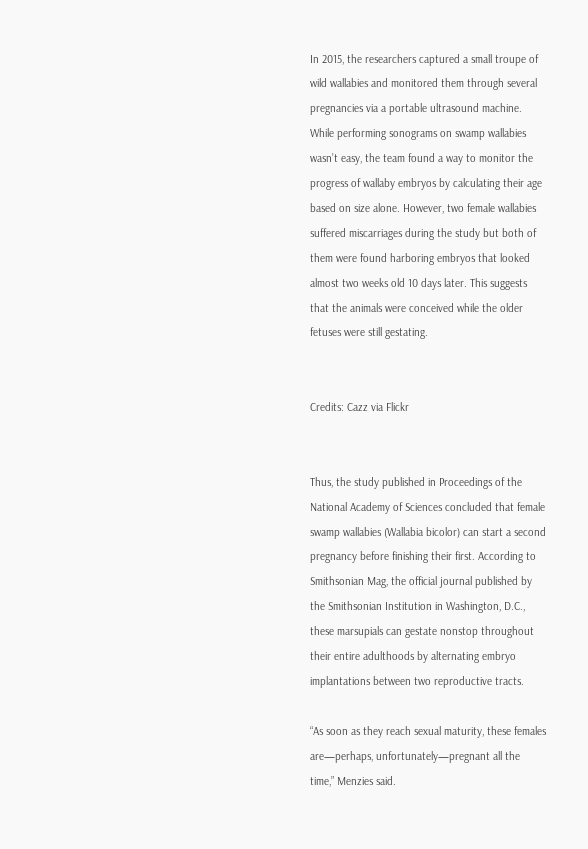In 2015, the researchers captured a small troupe of wild wallabies and monitored them through several pregnancies via a portable ultrasound machine. While performing sonograms on swamp wallabies wasn’t easy, the team found a way to monitor the progress of wallaby embryos by calculating their age based on size alone. However, two female wallabies suffered miscarriages during the study but both of them were found harboring embryos that looked almost two weeks old 10 days later. This suggests that the animals were conceived while the older fetuses were still gestating.


Credits: Cazz via Flickr


Thus, the study published in Proceedings of the National Academy of Sciences concluded that female swamp wallabies (Wallabia bicolor) can start a second pregnancy before finishing their first. According to Smithsonian Mag, the official journal published by the Smithsonian Institution in Washington, D.C., these marsupials can gestate nonstop throughout their entire adulthoods by alternating embryo implantations between two reproductive tracts.

“As soon as they reach sexual maturity, these females are—perhaps, unfortunately—pregnant all the time,” Menzies said.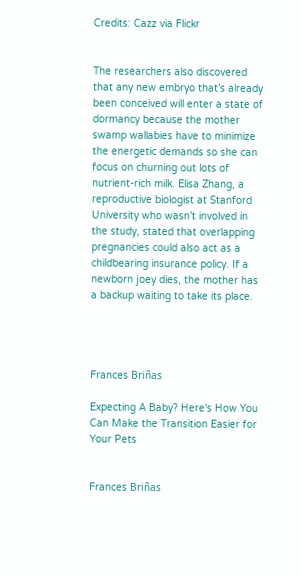Credits: Cazz via Flickr


The researchers also discovered that any new embryo that’s already been conceived will enter a state of dormancy because the mother swamp wallabies have to minimize the energetic demands so she can focus on churning out lots of nutrient-rich milk. Elisa Zhang, a reproductive biologist at Stanford University who wasn’t involved in the study, stated that overlapping pregnancies could also act as a childbearing insurance policy. If a newborn joey dies, the mother has a backup waiting to take its place.




Frances Briñas

Expecting A Baby? Here's How You Can Make the Transition Easier for Your Pets


Frances Briñas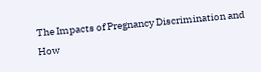The Impacts of Pregnancy Discrimination and How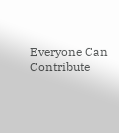Everyone Can Contribute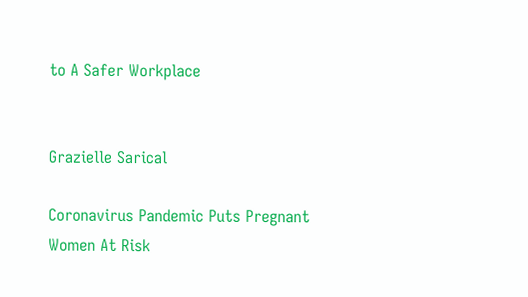to A Safer Workplace


Grazielle Sarical

Coronavirus Pandemic Puts Pregnant Women At Risk